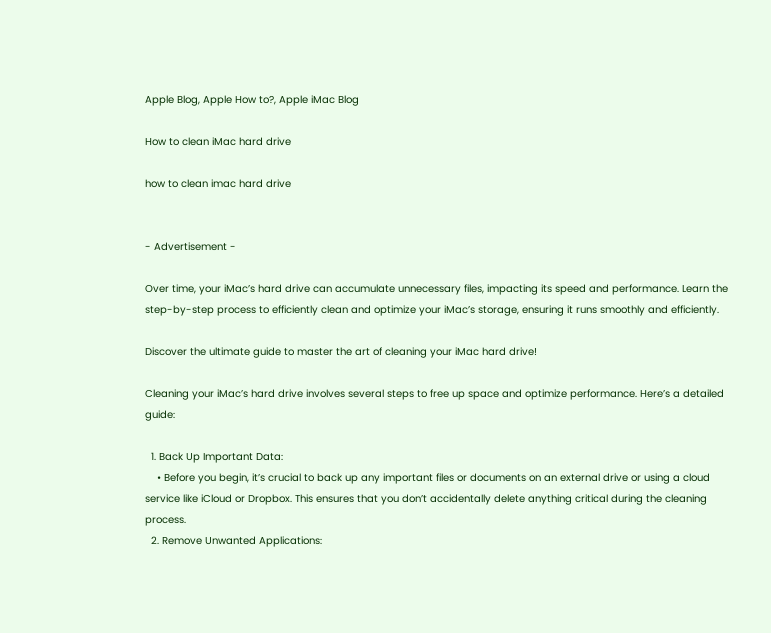Apple Blog, Apple How to?, Apple iMac Blog

How to clean iMac hard drive

how to clean imac hard drive


- Advertisement -

Over time, your iMac’s hard drive can accumulate unnecessary files, impacting its speed and performance. Learn the step-by-step process to efficiently clean and optimize your iMac’s storage, ensuring it runs smoothly and efficiently.

Discover the ultimate guide to master the art of cleaning your iMac hard drive!

Cleaning your iMac’s hard drive involves several steps to free up space and optimize performance. Here’s a detailed guide:

  1. Back Up Important Data:
    • Before you begin, it’s crucial to back up any important files or documents on an external drive or using a cloud service like iCloud or Dropbox. This ensures that you don’t accidentally delete anything critical during the cleaning process.
  2. Remove Unwanted Applications: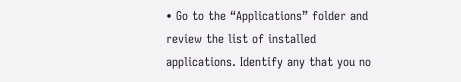• Go to the “Applications” folder and review the list of installed applications. Identify any that you no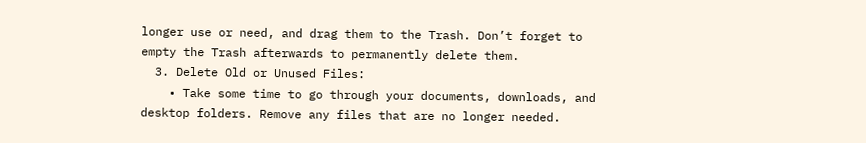longer use or need, and drag them to the Trash. Don’t forget to empty the Trash afterwards to permanently delete them.
  3. Delete Old or Unused Files:
    • Take some time to go through your documents, downloads, and desktop folders. Remove any files that are no longer needed.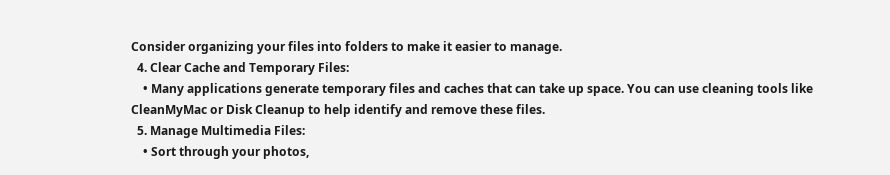Consider organizing your files into folders to make it easier to manage.
  4. Clear Cache and Temporary Files:
    • Many applications generate temporary files and caches that can take up space. You can use cleaning tools like CleanMyMac or Disk Cleanup to help identify and remove these files.
  5. Manage Multimedia Files:
    • Sort through your photos,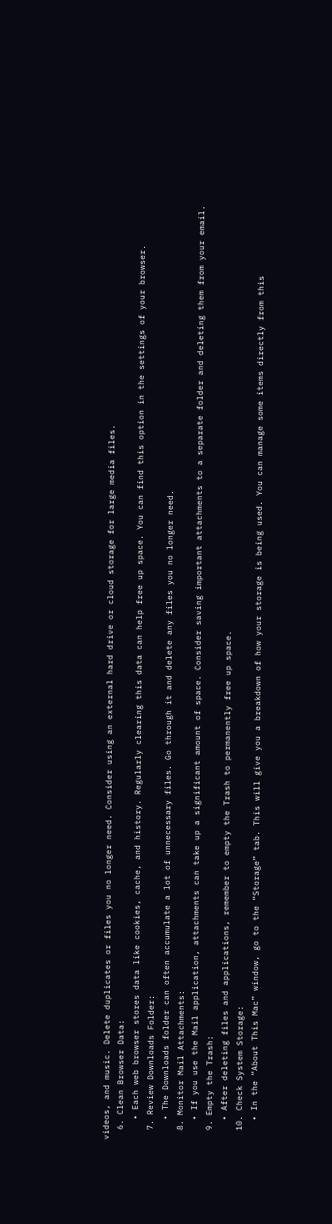videos, and music. Delete duplicates or files you no longer need. Consider using an external hard drive or cloud storage for large media files.
  6. Clean Browser Data:
    • Each web browser stores data like cookies, cache, and history. Regularly clearing this data can help free up space. You can find this option in the settings of your browser.
  7. Review Downloads Folder:
    • The Downloads folder can often accumulate a lot of unnecessary files. Go through it and delete any files you no longer need.
  8. Monitor Mail Attachments:
    • If you use the Mail application, attachments can take up a significant amount of space. Consider saving important attachments to a separate folder and deleting them from your email.
  9. Empty the Trash:
    • After deleting files and applications, remember to empty the Trash to permanently free up space.
  10. Check System Storage:
    • In the “About This Mac” window, go to the “Storage” tab. This will give you a breakdown of how your storage is being used. You can manage some items directly from this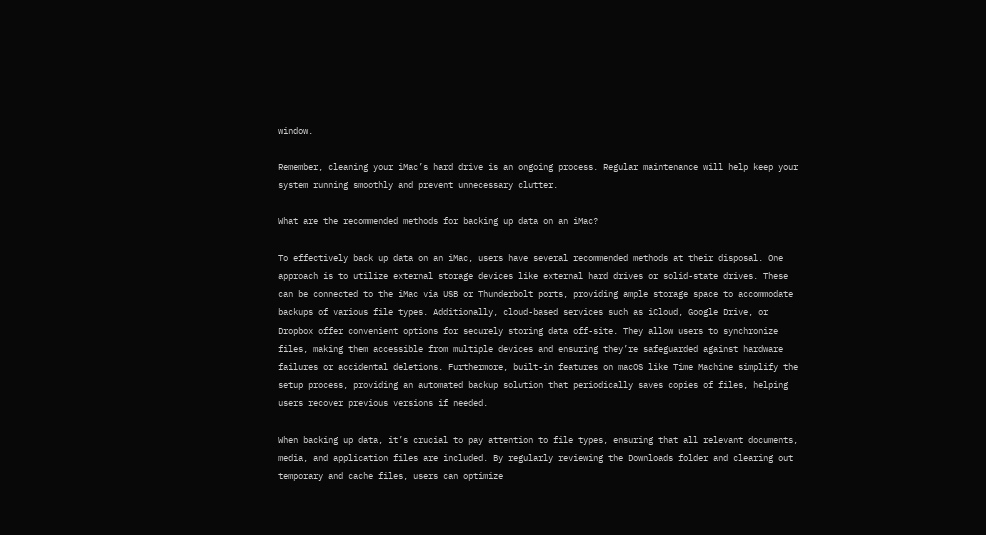window.

Remember, cleaning your iMac’s hard drive is an ongoing process. Regular maintenance will help keep your system running smoothly and prevent unnecessary clutter.

What are the recommended methods for backing up data on an iMac?

To effectively back up data on an iMac, users have several recommended methods at their disposal. One approach is to utilize external storage devices like external hard drives or solid-state drives. These can be connected to the iMac via USB or Thunderbolt ports, providing ample storage space to accommodate backups of various file types. Additionally, cloud-based services such as iCloud, Google Drive, or Dropbox offer convenient options for securely storing data off-site. They allow users to synchronize files, making them accessible from multiple devices and ensuring they’re safeguarded against hardware failures or accidental deletions. Furthermore, built-in features on macOS like Time Machine simplify the setup process, providing an automated backup solution that periodically saves copies of files, helping users recover previous versions if needed.

When backing up data, it’s crucial to pay attention to file types, ensuring that all relevant documents, media, and application files are included. By regularly reviewing the Downloads folder and clearing out temporary and cache files, users can optimize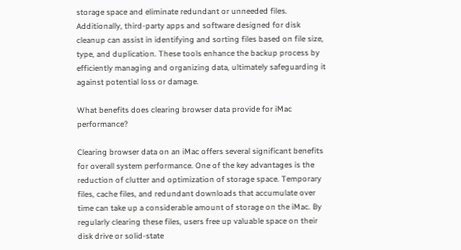storage space and eliminate redundant or unneeded files. Additionally, third-party apps and software designed for disk cleanup can assist in identifying and sorting files based on file size, type, and duplication. These tools enhance the backup process by efficiently managing and organizing data, ultimately safeguarding it against potential loss or damage.

What benefits does clearing browser data provide for iMac performance?

Clearing browser data on an iMac offers several significant benefits for overall system performance. One of the key advantages is the reduction of clutter and optimization of storage space. Temporary files, cache files, and redundant downloads that accumulate over time can take up a considerable amount of storage on the iMac. By regularly clearing these files, users free up valuable space on their disk drive or solid-state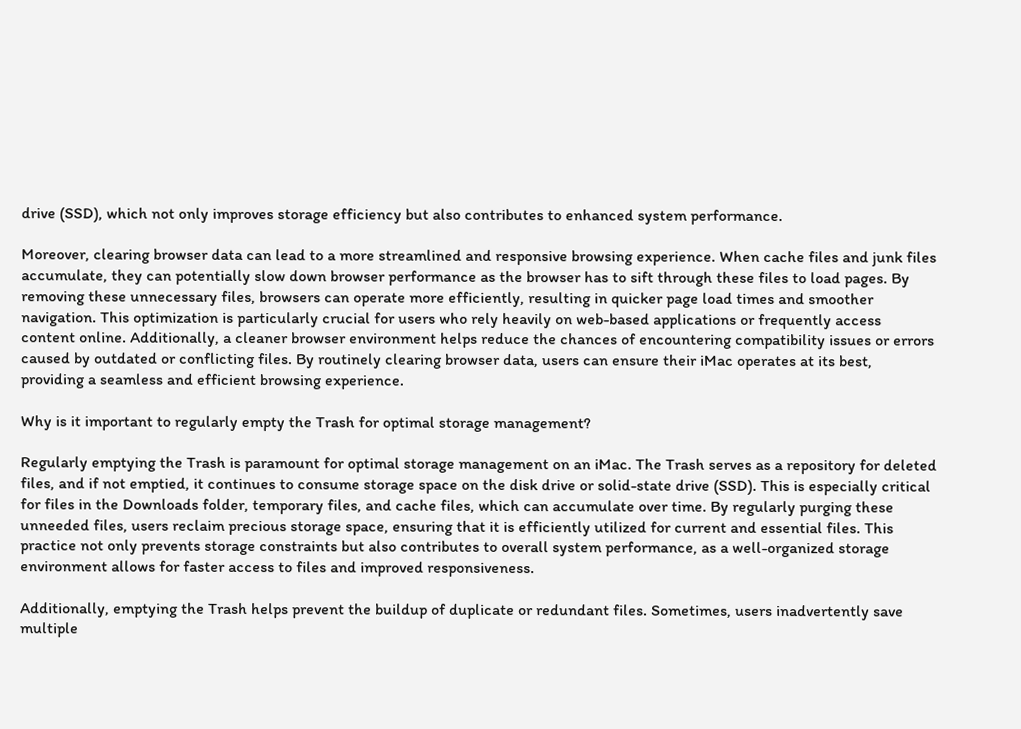drive (SSD), which not only improves storage efficiency but also contributes to enhanced system performance.

Moreover, clearing browser data can lead to a more streamlined and responsive browsing experience. When cache files and junk files accumulate, they can potentially slow down browser performance as the browser has to sift through these files to load pages. By removing these unnecessary files, browsers can operate more efficiently, resulting in quicker page load times and smoother navigation. This optimization is particularly crucial for users who rely heavily on web-based applications or frequently access content online. Additionally, a cleaner browser environment helps reduce the chances of encountering compatibility issues or errors caused by outdated or conflicting files. By routinely clearing browser data, users can ensure their iMac operates at its best, providing a seamless and efficient browsing experience.

Why is it important to regularly empty the Trash for optimal storage management?

Regularly emptying the Trash is paramount for optimal storage management on an iMac. The Trash serves as a repository for deleted files, and if not emptied, it continues to consume storage space on the disk drive or solid-state drive (SSD). This is especially critical for files in the Downloads folder, temporary files, and cache files, which can accumulate over time. By regularly purging these unneeded files, users reclaim precious storage space, ensuring that it is efficiently utilized for current and essential files. This practice not only prevents storage constraints but also contributes to overall system performance, as a well-organized storage environment allows for faster access to files and improved responsiveness.

Additionally, emptying the Trash helps prevent the buildup of duplicate or redundant files. Sometimes, users inadvertently save multiple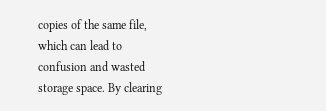copies of the same file, which can lead to confusion and wasted storage space. By clearing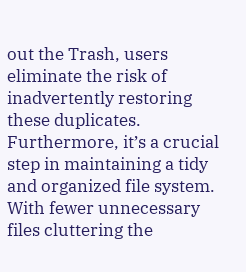out the Trash, users eliminate the risk of inadvertently restoring these duplicates. Furthermore, it’s a crucial step in maintaining a tidy and organized file system. With fewer unnecessary files cluttering the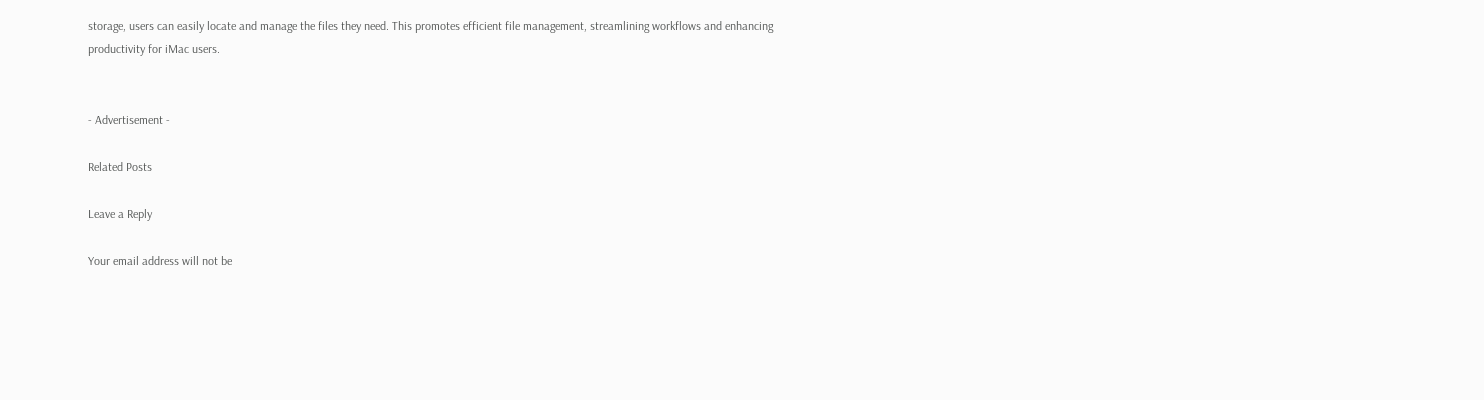storage, users can easily locate and manage the files they need. This promotes efficient file management, streamlining workflows and enhancing productivity for iMac users.


- Advertisement -

Related Posts

Leave a Reply

Your email address will not be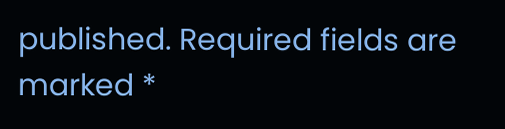published. Required fields are marked *